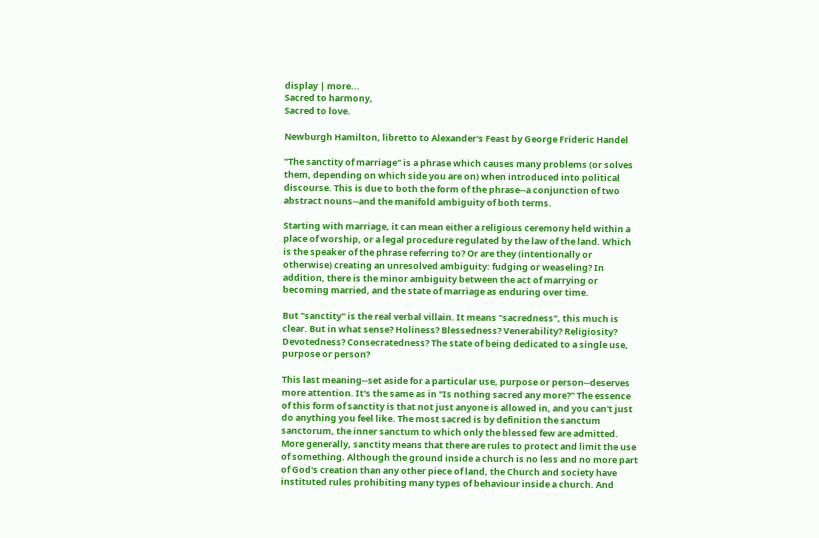display | more...
Sacred to harmony,
Sacred to love.

Newburgh Hamilton, libretto to Alexander's Feast by George Frideric Handel

"The sanctity of marriage" is a phrase which causes many problems (or solves them, depending on which side you are on) when introduced into political discourse. This is due to both the form of the phrase--a conjunction of two abstract nouns--and the manifold ambiguity of both terms.

Starting with marriage, it can mean either a religious ceremony held within a place of worship, or a legal procedure regulated by the law of the land. Which is the speaker of the phrase referring to? Or are they (intentionally or otherwise) creating an unresolved ambiguity: fudging or weaseling? In addition, there is the minor ambiguity between the act of marrying or becoming married, and the state of marriage as enduring over time.

But "sanctity" is the real verbal villain. It means "sacredness", this much is clear. But in what sense? Holiness? Blessedness? Venerability? Religiosity? Devotedness? Consecratedness? The state of being dedicated to a single use, purpose or person?

This last meaning--set aside for a particular use, purpose or person--deserves more attention. It's the same as in "Is nothing sacred any more?" The essence of this form of sanctity is that not just anyone is allowed in, and you can't just do anything you feel like. The most sacred is by definition the sanctum sanctorum, the inner sanctum to which only the blessed few are admitted. More generally, sanctity means that there are rules to protect and limit the use of something. Although the ground inside a church is no less and no more part of God's creation than any other piece of land, the Church and society have instituted rules prohibiting many types of behaviour inside a church. And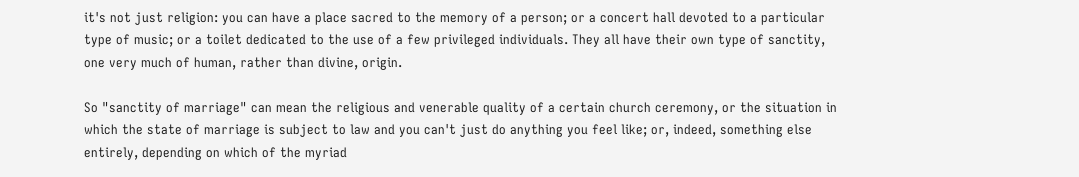it's not just religion: you can have a place sacred to the memory of a person; or a concert hall devoted to a particular type of music; or a toilet dedicated to the use of a few privileged individuals. They all have their own type of sanctity, one very much of human, rather than divine, origin.

So "sanctity of marriage" can mean the religious and venerable quality of a certain church ceremony, or the situation in which the state of marriage is subject to law and you can't just do anything you feel like; or, indeed, something else entirely, depending on which of the myriad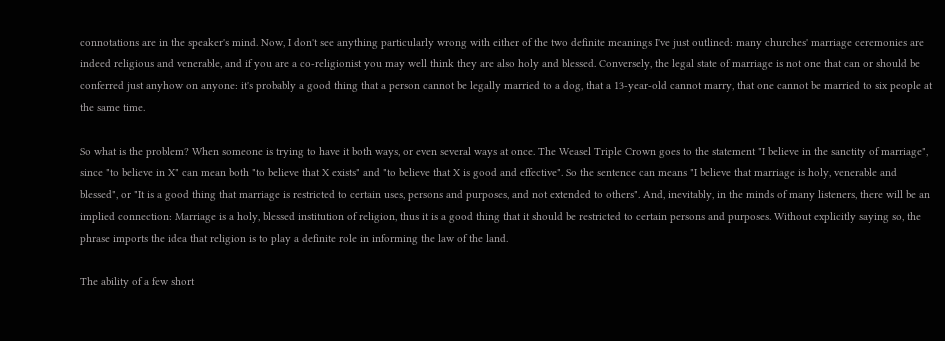connotations are in the speaker's mind. Now, I don't see anything particularly wrong with either of the two definite meanings I've just outlined: many churches' marriage ceremonies are indeed religious and venerable, and if you are a co-religionist you may well think they are also holy and blessed. Conversely, the legal state of marriage is not one that can or should be conferred just anyhow on anyone: it's probably a good thing that a person cannot be legally married to a dog, that a 13-year-old cannot marry, that one cannot be married to six people at the same time.

So what is the problem? When someone is trying to have it both ways, or even several ways at once. The Weasel Triple Crown goes to the statement "I believe in the sanctity of marriage", since "to believe in X" can mean both "to believe that X exists" and "to believe that X is good and effective". So the sentence can means "I believe that marriage is holy, venerable and blessed", or "It is a good thing that marriage is restricted to certain uses, persons and purposes, and not extended to others". And, inevitably, in the minds of many listeners, there will be an implied connection: Marriage is a holy, blessed institution of religion, thus it is a good thing that it should be restricted to certain persons and purposes. Without explicitly saying so, the phrase imports the idea that religion is to play a definite role in informing the law of the land.

The ability of a few short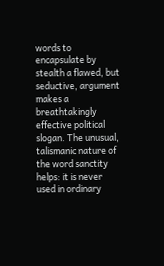words to encapsulate by stealth a flawed, but seductive, argument makes a breathtakingly effective political slogan. The unusual, talismanic nature of the word sanctity helps: it is never used in ordinary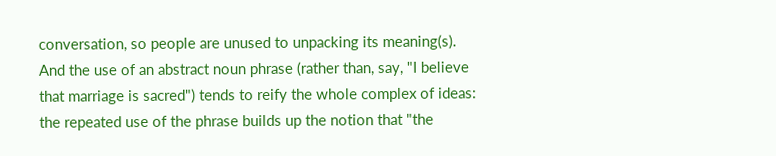conversation, so people are unused to unpacking its meaning(s). And the use of an abstract noun phrase (rather than, say, "I believe that marriage is sacred") tends to reify the whole complex of ideas: the repeated use of the phrase builds up the notion that "the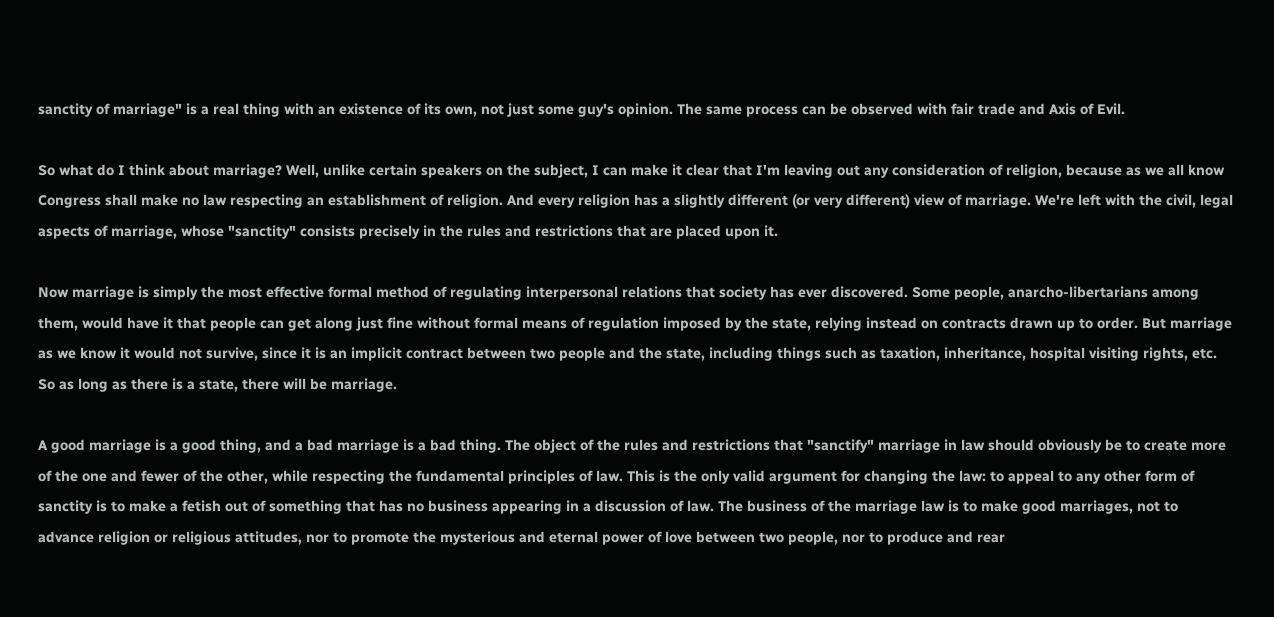sanctity of marriage" is a real thing with an existence of its own, not just some guy's opinion. The same process can be observed with fair trade and Axis of Evil.

So what do I think about marriage? Well, unlike certain speakers on the subject, I can make it clear that I'm leaving out any consideration of religion, because as we all know Congress shall make no law respecting an establishment of religion. And every religion has a slightly different (or very different) view of marriage. We're left with the civil, legal aspects of marriage, whose "sanctity" consists precisely in the rules and restrictions that are placed upon it.

Now marriage is simply the most effective formal method of regulating interpersonal relations that society has ever discovered. Some people, anarcho-libertarians among them, would have it that people can get along just fine without formal means of regulation imposed by the state, relying instead on contracts drawn up to order. But marriage as we know it would not survive, since it is an implicit contract between two people and the state, including things such as taxation, inheritance, hospital visiting rights, etc. So as long as there is a state, there will be marriage.

A good marriage is a good thing, and a bad marriage is a bad thing. The object of the rules and restrictions that "sanctify" marriage in law should obviously be to create more of the one and fewer of the other, while respecting the fundamental principles of law. This is the only valid argument for changing the law: to appeal to any other form of sanctity is to make a fetish out of something that has no business appearing in a discussion of law. The business of the marriage law is to make good marriages, not to advance religion or religious attitudes, nor to promote the mysterious and eternal power of love between two people, nor to produce and rear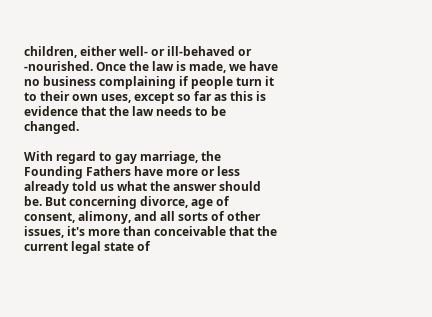children, either well- or ill-behaved or -nourished. Once the law is made, we have no business complaining if people turn it to their own uses, except so far as this is evidence that the law needs to be changed.

With regard to gay marriage, the Founding Fathers have more or less already told us what the answer should be. But concerning divorce, age of consent, alimony, and all sorts of other issues, it's more than conceivable that the current legal state of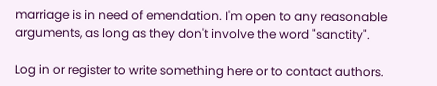marriage is in need of emendation. I'm open to any reasonable arguments, as long as they don't involve the word "sanctity".

Log in or register to write something here or to contact authors.